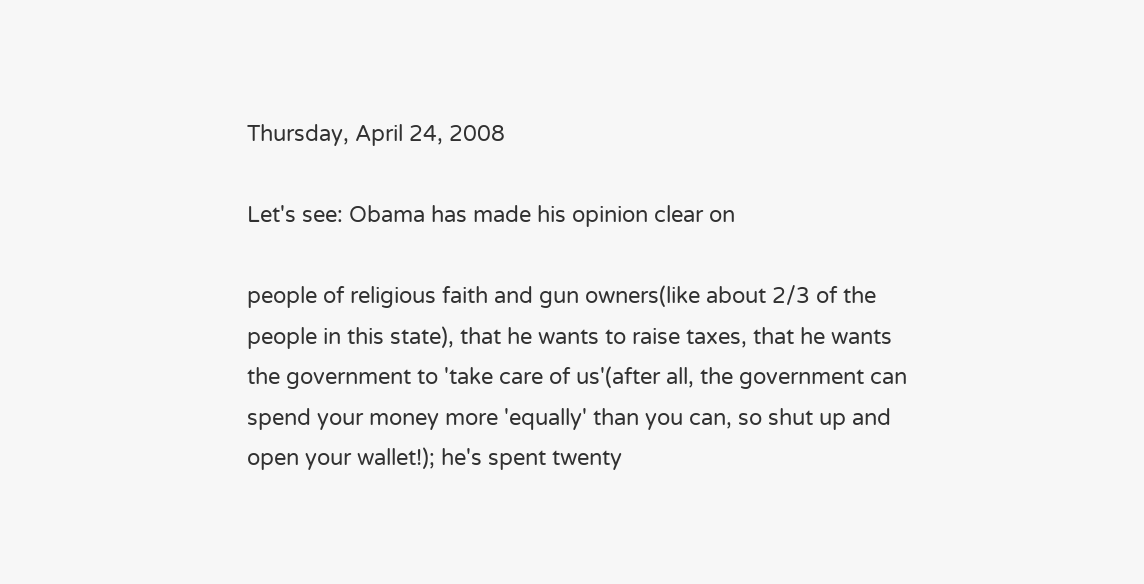Thursday, April 24, 2008

Let's see: Obama has made his opinion clear on

people of religious faith and gun owners(like about 2/3 of the people in this state), that he wants to raise taxes, that he wants the government to 'take care of us'(after all, the government can spend your money more 'equally' than you can, so shut up and open your wallet!); he's spent twenty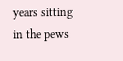years sitting in the pews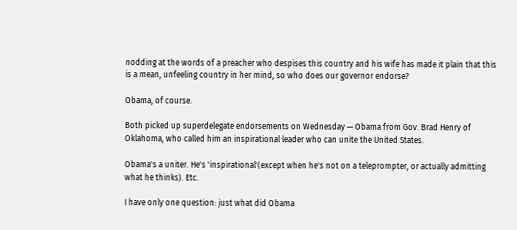nodding at the words of a preacher who despises this country and his wife has made it plain that this is a mean, unfeeling country in her mind, so who does our governor endorse?

Obama, of course.

Both picked up superdelegate endorsements on Wednesday — Obama from Gov. Brad Henry of Oklahoma, who called him an inspirational leader who can unite the United States.

Obama's a uniter. He's 'inspirational'(except when he's not on a teleprompter, or actually admitting what he thinks). Etc.

I have only one question: just what did Obama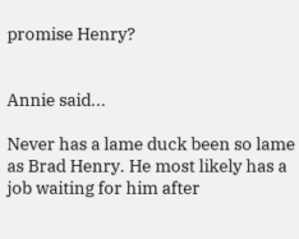promise Henry?


Annie said...

Never has a lame duck been so lame as Brad Henry. He most likely has a job waiting for him after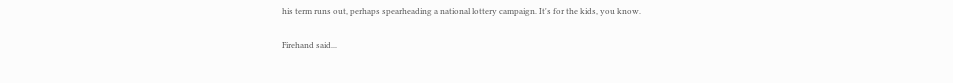his term runs out, perhaps spearheading a national lottery campaign. It's for the kids, you know.

Firehand said...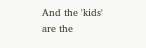And the 'kids' are the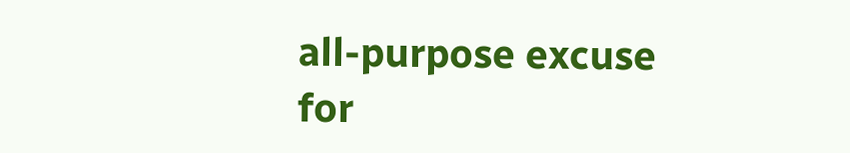all-purpose excuse for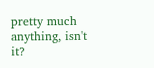pretty much anything, isn't it?